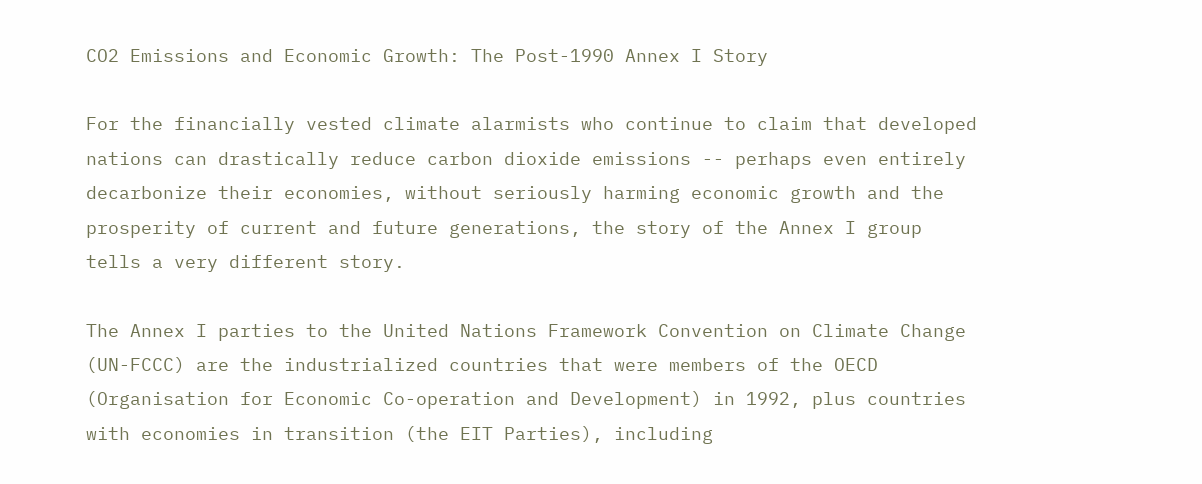CO2 Emissions and Economic Growth: The Post-1990 Annex I Story

For the financially vested climate alarmists who continue to claim that developed nations can drastically reduce carbon dioxide emissions -- perhaps even entirely decarbonize their economies, without seriously harming economic growth and the prosperity of current and future generations, the story of the Annex I group tells a very different story.

The Annex I parties to the United Nations Framework Convention on Climate Change (UN-FCCC) are the industrialized countries that were members of the OECD (Organisation for Economic Co-operation and Development) in 1992, plus countries with economies in transition (the EIT Parties), including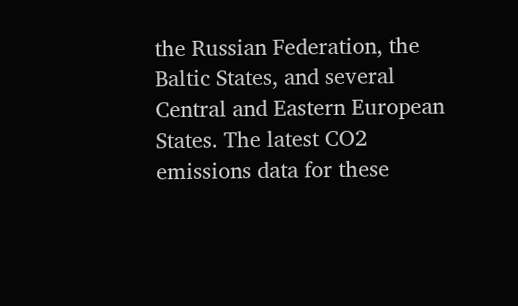the Russian Federation, the Baltic States, and several Central and Eastern European States. The latest CO2 emissions data for these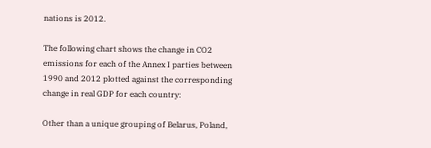nations is 2012.

The following chart shows the change in CO2 emissions for each of the Annex I parties between 1990 and 2012 plotted against the corresponding change in real GDP for each country:

Other than a unique grouping of Belarus, Poland,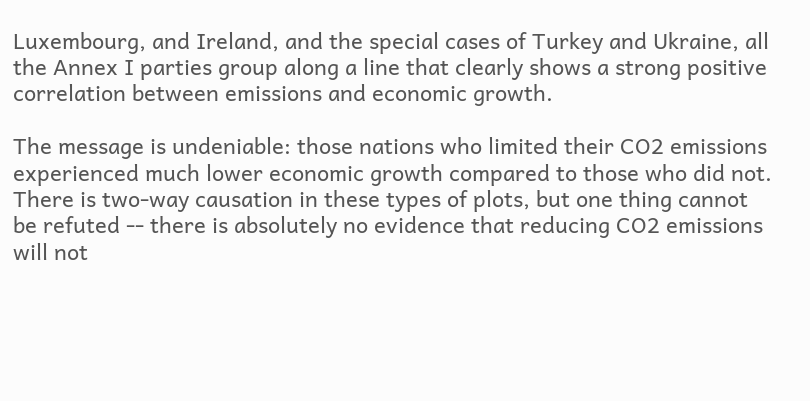Luxembourg, and Ireland, and the special cases of Turkey and Ukraine, all the Annex I parties group along a line that clearly shows a strong positive correlation between emissions and economic growth.

The message is undeniable: those nations who limited their CO2 emissions experienced much lower economic growth compared to those who did not. There is two-way causation in these types of plots, but one thing cannot be refuted -- there is absolutely no evidence that reducing CO2 emissions will not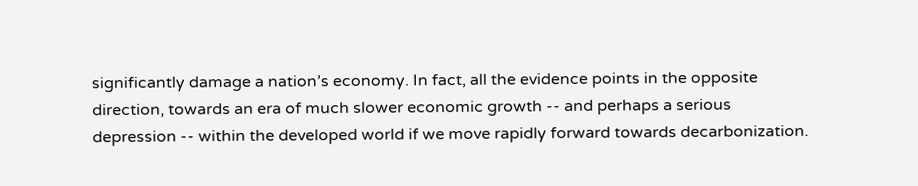significantly damage a nation’s economy. In fact, all the evidence points in the opposite direction, towards an era of much slower economic growth -- and perhaps a serious depression -- within the developed world if we move rapidly forward towards decarbonization.